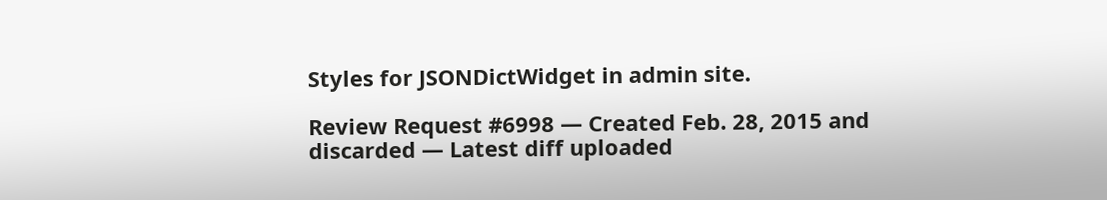Styles for JSONDictWidget in admin site.

Review Request #6998 — Created Feb. 28, 2015 and discarded — Latest diff uploaded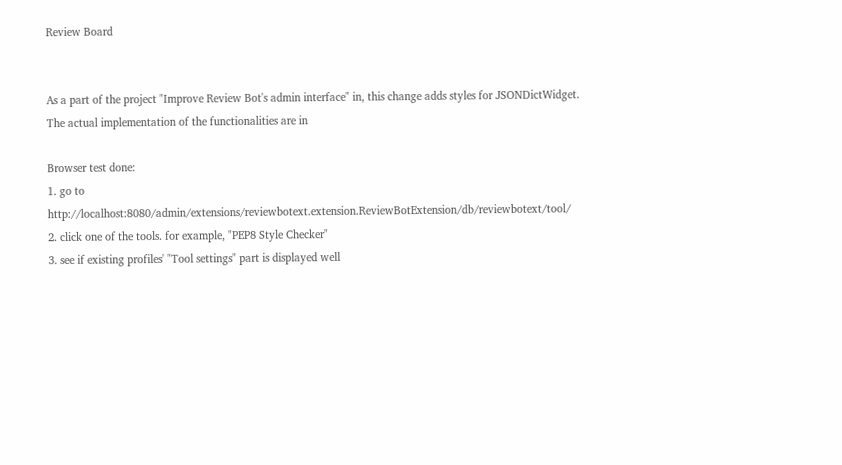Review Board


As a part of the project "Improve Review Bot's admin interface" in, this change adds styles for JSONDictWidget.
The actual implementation of the functionalities are in

Browser test done:
1. go to http://localhost:8080/admin/extensions/reviewbotext.extension.ReviewBotExtension/db/reviewbotext/tool/
2. click one of the tools. for example, "PEP8 Style Checker"
3. see if existing profiles' "Tool settings" part is displayed well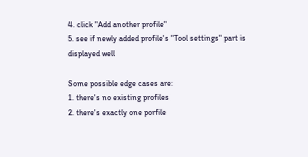4. click "Add another profile"
5. see if newly added profile's "Tool settings" part is displayed well

Some possible edge cases are:
1. there's no existing profiles
2. there's exactly one porfile